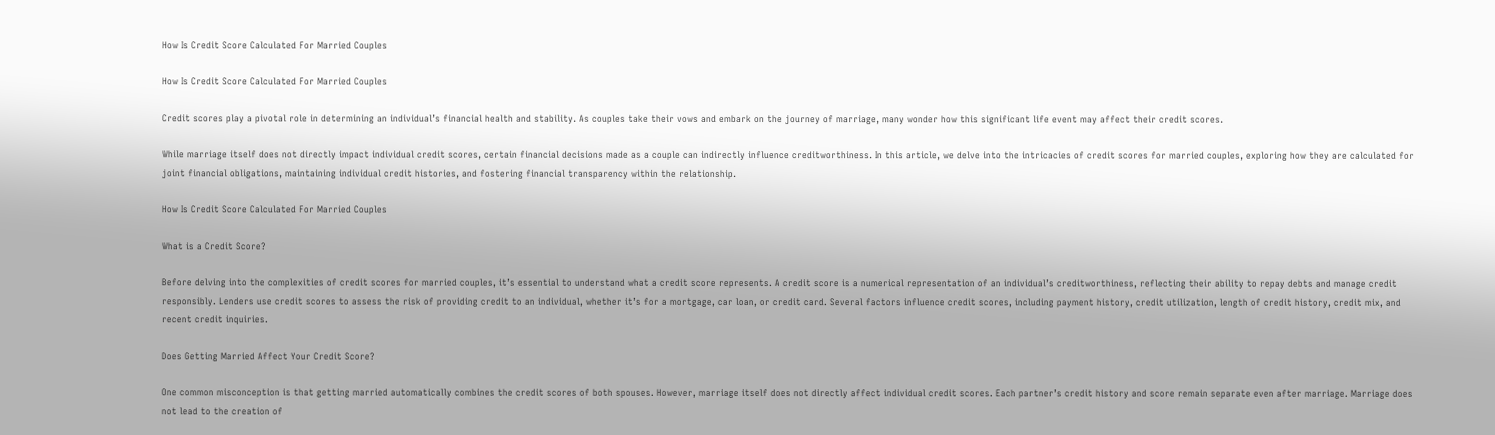How Is Credit Score Calculated For Married Couples

How Is Credit Score Calculated For Married Couples

Credit scores play a pivotal role in determining an individual’s financial health and stability. As couples take their vows and embark on the journey of marriage, many wonder how this significant life event may affect their credit scores.

While marriage itself does not directly impact individual credit scores, certain financial decisions made as a couple can indirectly influence creditworthiness. In this article, we delve into the intricacies of credit scores for married couples, exploring how they are calculated for joint financial obligations, maintaining individual credit histories, and fostering financial transparency within the relationship.

How Is Credit Score Calculated For Married Couples

What is a Credit Score?

Before delving into the complexities of credit scores for married couples, it’s essential to understand what a credit score represents. A credit score is a numerical representation of an individual’s creditworthiness, reflecting their ability to repay debts and manage credit responsibly. Lenders use credit scores to assess the risk of providing credit to an individual, whether it’s for a mortgage, car loan, or credit card. Several factors influence credit scores, including payment history, credit utilization, length of credit history, credit mix, and recent credit inquiries.

Does Getting Married Affect Your Credit Score?

One common misconception is that getting married automatically combines the credit scores of both spouses. However, marriage itself does not directly affect individual credit scores. Each partner’s credit history and score remain separate even after marriage. Marriage does not lead to the creation of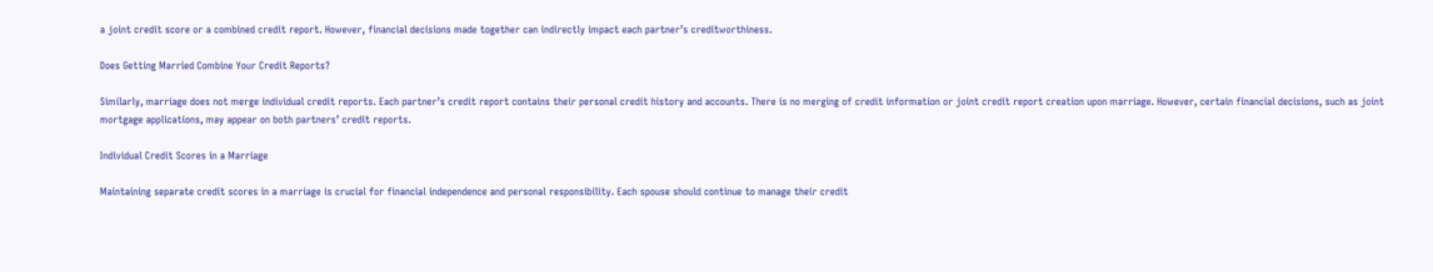a joint credit score or a combined credit report. However, financial decisions made together can indirectly impact each partner’s creditworthiness.

Does Getting Married Combine Your Credit Reports?

Similarly, marriage does not merge individual credit reports. Each partner’s credit report contains their personal credit history and accounts. There is no merging of credit information or joint credit report creation upon marriage. However, certain financial decisions, such as joint mortgage applications, may appear on both partners’ credit reports.

Individual Credit Scores in a Marriage

Maintaining separate credit scores in a marriage is crucial for financial independence and personal responsibility. Each spouse should continue to manage their credit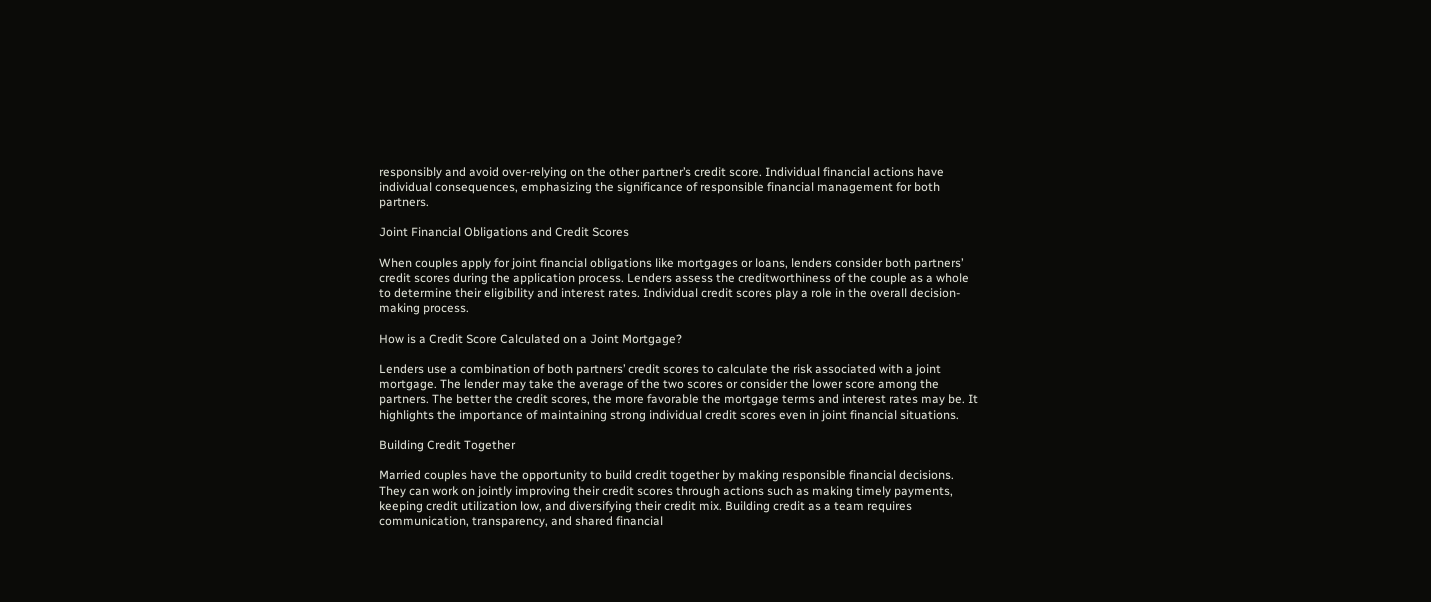responsibly and avoid over-relying on the other partner’s credit score. Individual financial actions have individual consequences, emphasizing the significance of responsible financial management for both partners.

Joint Financial Obligations and Credit Scores

When couples apply for joint financial obligations like mortgages or loans, lenders consider both partners’ credit scores during the application process. Lenders assess the creditworthiness of the couple as a whole to determine their eligibility and interest rates. Individual credit scores play a role in the overall decision-making process.

How is a Credit Score Calculated on a Joint Mortgage?

Lenders use a combination of both partners’ credit scores to calculate the risk associated with a joint mortgage. The lender may take the average of the two scores or consider the lower score among the partners. The better the credit scores, the more favorable the mortgage terms and interest rates may be. It highlights the importance of maintaining strong individual credit scores even in joint financial situations.

Building Credit Together

Married couples have the opportunity to build credit together by making responsible financial decisions. They can work on jointly improving their credit scores through actions such as making timely payments, keeping credit utilization low, and diversifying their credit mix. Building credit as a team requires communication, transparency, and shared financial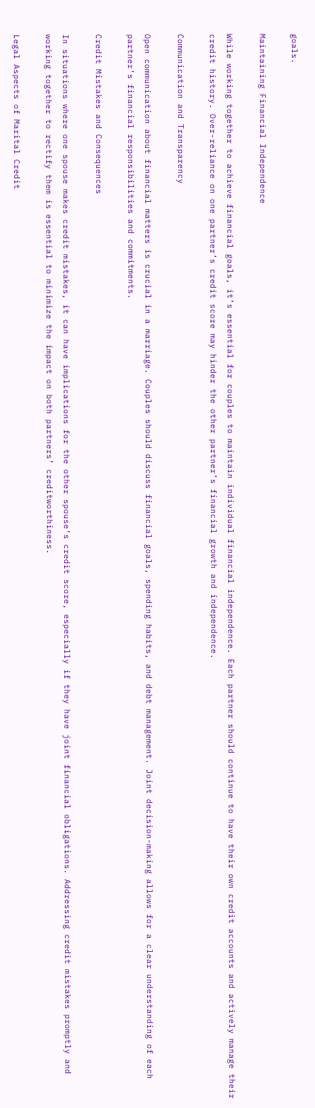goals.

Maintaining Financial Independence

While working together to achieve financial goals, it’s essential for couples to maintain individual financial independence. Each partner should continue to have their own credit accounts and actively manage their credit history. Over-reliance on one partner’s credit score may hinder the other partner’s financial growth and independence.

Communication and Transparency

Open communication about financial matters is crucial in a marriage. Couples should discuss financial goals, spending habits, and debt management. Joint decision-making allows for a clear understanding of each partner’s financial responsibilities and commitments.

Credit Mistakes and Consequences

In situations where one spouse makes credit mistakes, it can have implications for the other spouse’s credit score, especially if they have joint financial obligations. Addressing credit mistakes promptly and working together to rectify them is essential to minimize the impact on both partners’ creditworthiness.

Legal Aspects of Marital Credit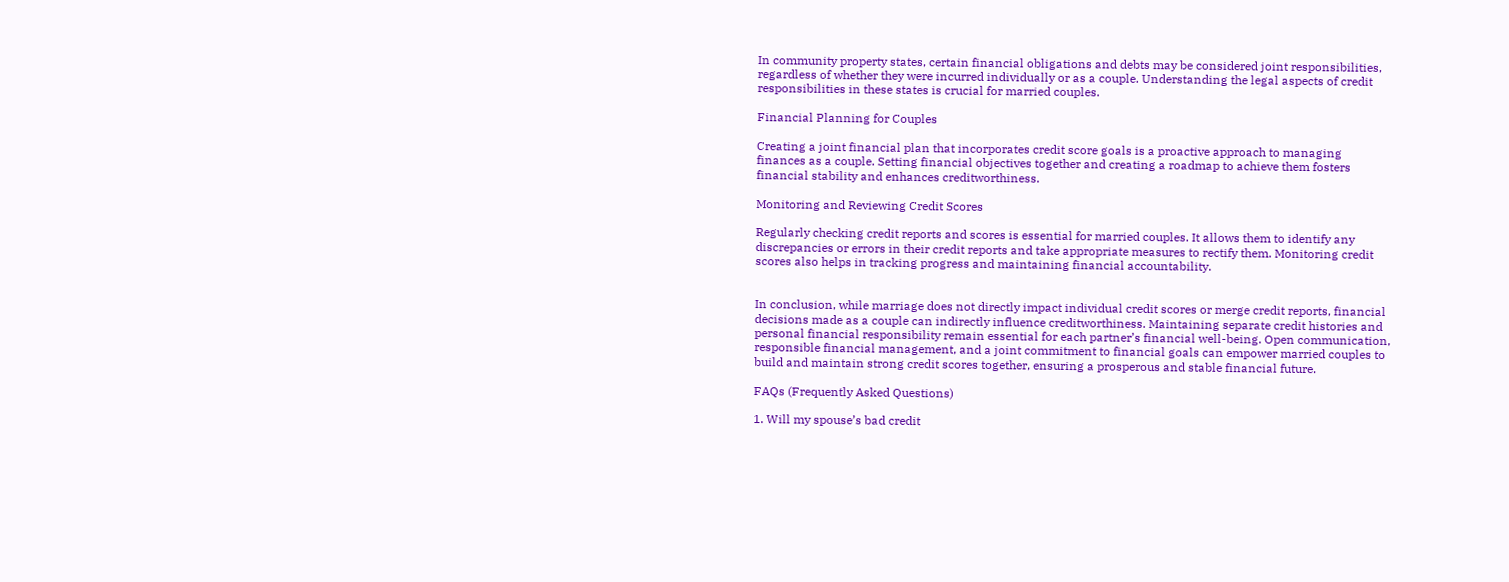In community property states, certain financial obligations and debts may be considered joint responsibilities, regardless of whether they were incurred individually or as a couple. Understanding the legal aspects of credit responsibilities in these states is crucial for married couples.

Financial Planning for Couples

Creating a joint financial plan that incorporates credit score goals is a proactive approach to managing finances as a couple. Setting financial objectives together and creating a roadmap to achieve them fosters financial stability and enhances creditworthiness.

Monitoring and Reviewing Credit Scores

Regularly checking credit reports and scores is essential for married couples. It allows them to identify any discrepancies or errors in their credit reports and take appropriate measures to rectify them. Monitoring credit scores also helps in tracking progress and maintaining financial accountability.


In conclusion, while marriage does not directly impact individual credit scores or merge credit reports, financial decisions made as a couple can indirectly influence creditworthiness. Maintaining separate credit histories and personal financial responsibility remain essential for each partner’s financial well-being. Open communication, responsible financial management, and a joint commitment to financial goals can empower married couples to build and maintain strong credit scores together, ensuring a prosperous and stable financial future.

FAQs (Frequently Asked Questions)

1. Will my spouse’s bad credit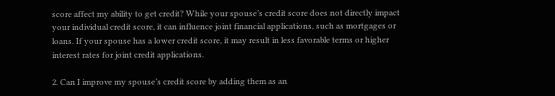score affect my ability to get credit? While your spouse’s credit score does not directly impact your individual credit score, it can influence joint financial applications, such as mortgages or loans. If your spouse has a lower credit score, it may result in less favorable terms or higher interest rates for joint credit applications.

2. Can I improve my spouse’s credit score by adding them as an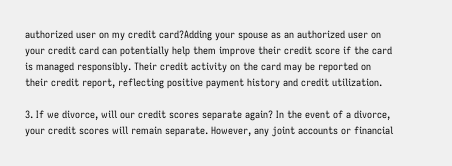authorized user on my credit card?Adding your spouse as an authorized user on your credit card can potentially help them improve their credit score if the card is managed responsibly. Their credit activity on the card may be reported on their credit report, reflecting positive payment history and credit utilization.

3. If we divorce, will our credit scores separate again? In the event of a divorce, your credit scores will remain separate. However, any joint accounts or financial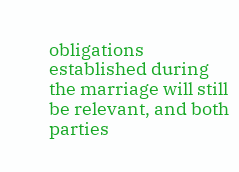obligations established during the marriage will still be relevant, and both parties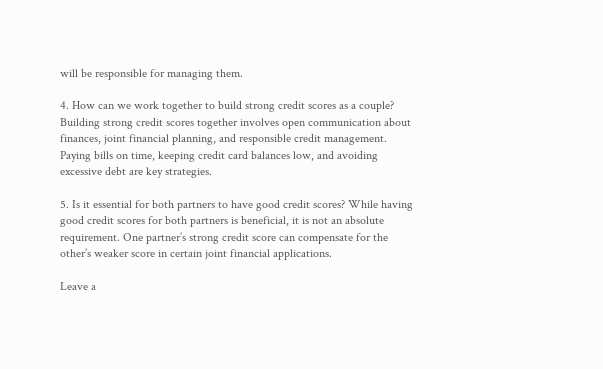will be responsible for managing them.

4. How can we work together to build strong credit scores as a couple? Building strong credit scores together involves open communication about finances, joint financial planning, and responsible credit management. Paying bills on time, keeping credit card balances low, and avoiding excessive debt are key strategies.

5. Is it essential for both partners to have good credit scores? While having good credit scores for both partners is beneficial, it is not an absolute requirement. One partner’s strong credit score can compensate for the other’s weaker score in certain joint financial applications.

Leave a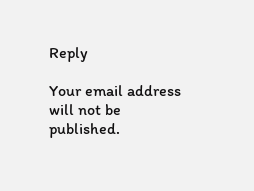Reply

Your email address will not be published.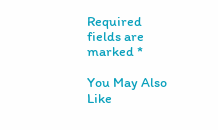Required fields are marked *

You May Also Like